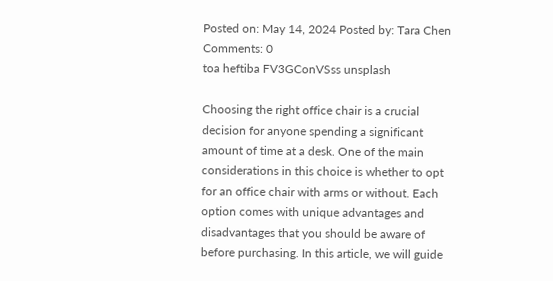Posted on: May 14, 2024 Posted by: Tara Chen Comments: 0
toa heftiba FV3GConVSss unsplash

Choosing the right office chair is a crucial decision for anyone spending a significant amount of time at a desk. One of the main considerations in this choice is whether to opt for an office chair with arms or without. Each option comes with unique advantages and disadvantages that you should be aware of before purchasing. In this article, we will guide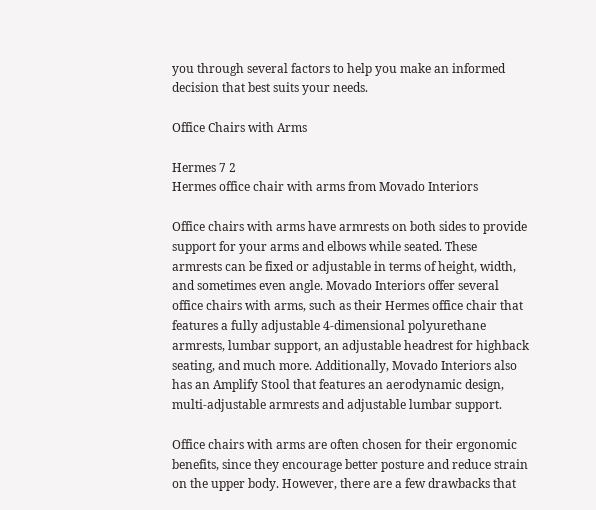you through several factors to help you make an informed decision that best suits your needs.

Office Chairs with Arms

Hermes 7 2
Hermes office chair with arms from Movado Interiors

Office chairs with arms have armrests on both sides to provide support for your arms and elbows while seated. These armrests can be fixed or adjustable in terms of height, width, and sometimes even angle. Movado Interiors offer several office chairs with arms, such as their Hermes office chair that features a fully adjustable 4-dimensional polyurethane armrests, lumbar support, an adjustable headrest for highback seating, and much more. Additionally, Movado Interiors also has an Amplify Stool that features an aerodynamic design, multi-adjustable armrests and adjustable lumbar support.

Office chairs with arms are often chosen for their ergonomic benefits, since they encourage better posture and reduce strain on the upper body. However, there are a few drawbacks that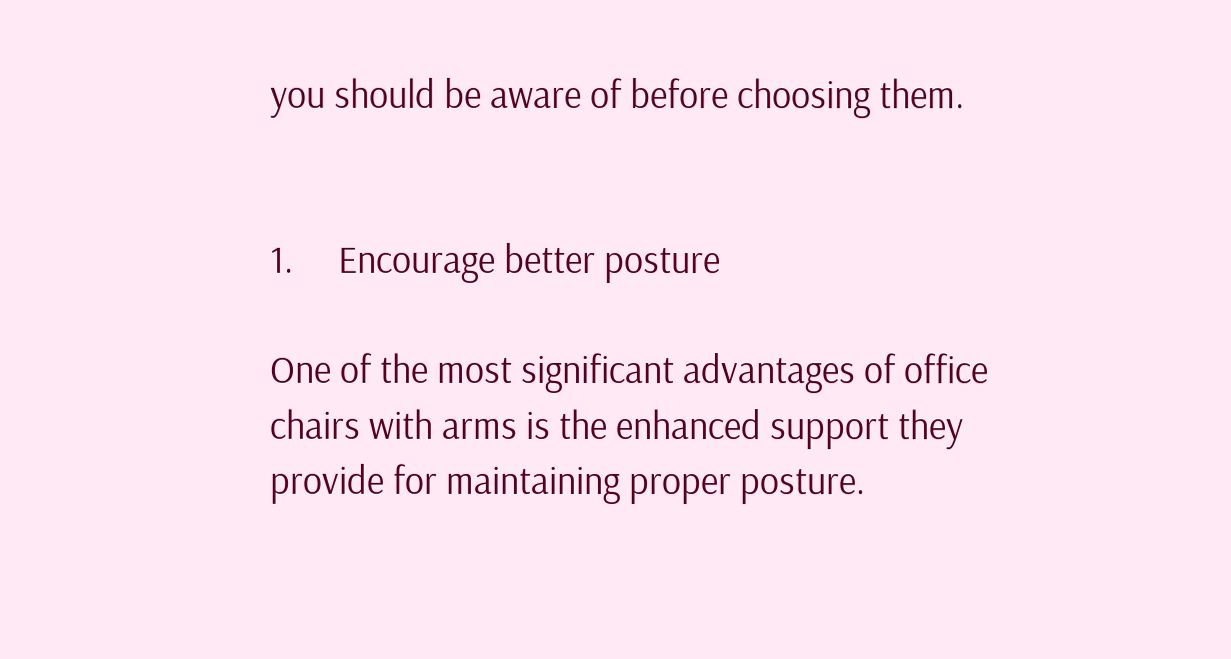you should be aware of before choosing them.


1.     Encourage better posture

One of the most significant advantages of office chairs with arms is the enhanced support they provide for maintaining proper posture.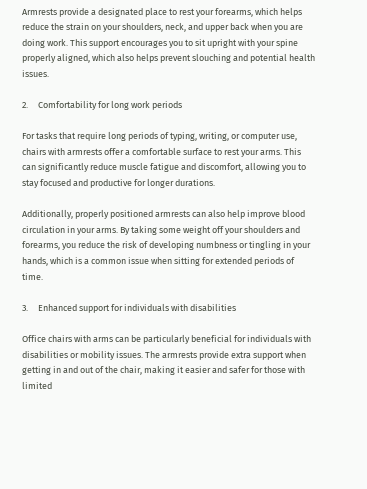Armrests provide a designated place to rest your forearms, which helps reduce the strain on your shoulders, neck, and upper back when you are doing work. This support encourages you to sit upright with your spine properly aligned, which also helps prevent slouching and potential health issues.

2.     Comfortability for long work periods

For tasks that require long periods of typing, writing, or computer use, chairs with armrests offer a comfortable surface to rest your arms. This can significantly reduce muscle fatigue and discomfort, allowing you to stay focused and productive for longer durations.

Additionally, properly positioned armrests can also help improve blood circulation in your arms. By taking some weight off your shoulders and forearms, you reduce the risk of developing numbness or tingling in your hands, which is a common issue when sitting for extended periods of time.

3.     Enhanced support for individuals with disabilities

Office chairs with arms can be particularly beneficial for individuals with disabilities or mobility issues. The armrests provide extra support when getting in and out of the chair, making it easier and safer for those with limited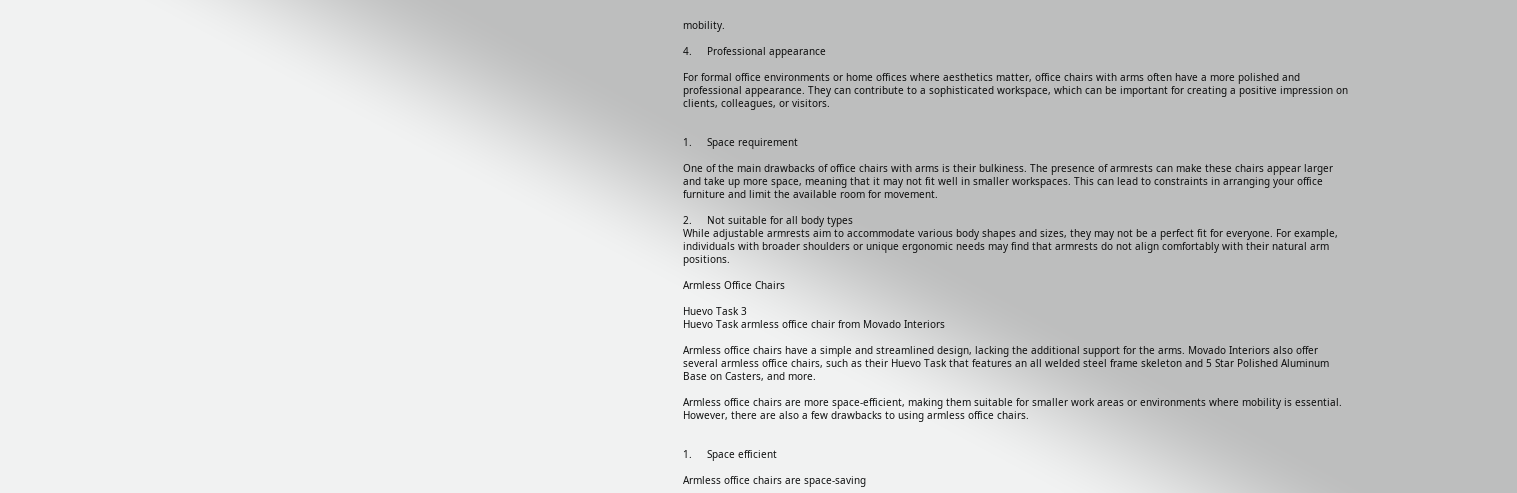mobility.

4.     Professional appearance

For formal office environments or home offices where aesthetics matter, office chairs with arms often have a more polished and professional appearance. They can contribute to a sophisticated workspace, which can be important for creating a positive impression on clients, colleagues, or visitors.


1.     Space requirement

One of the main drawbacks of office chairs with arms is their bulkiness. The presence of armrests can make these chairs appear larger and take up more space, meaning that it may not fit well in smaller workspaces. This can lead to constraints in arranging your office furniture and limit the available room for movement.

2.     Not suitable for all body types
While adjustable armrests aim to accommodate various body shapes and sizes, they may not be a perfect fit for everyone. For example, individuals with broader shoulders or unique ergonomic needs may find that armrests do not align comfortably with their natural arm positions.

Armless Office Chairs

Huevo Task 3
Huevo Task armless office chair from Movado Interiors

Armless office chairs have a simple and streamlined design, lacking the additional support for the arms. Movado Interiors also offer several armless office chairs, such as their Huevo Task that features an all welded steel frame skeleton and 5 Star Polished Aluminum Base on Casters, and more.

Armless office chairs are more space-efficient, making them suitable for smaller work areas or environments where mobility is essential. However, there are also a few drawbacks to using armless office chairs.


1.     Space efficient

Armless office chairs are space-saving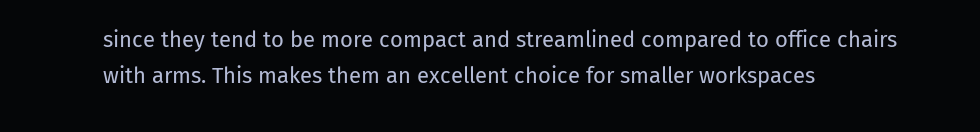since they tend to be more compact and streamlined compared to office chairs with arms. This makes them an excellent choice for smaller workspaces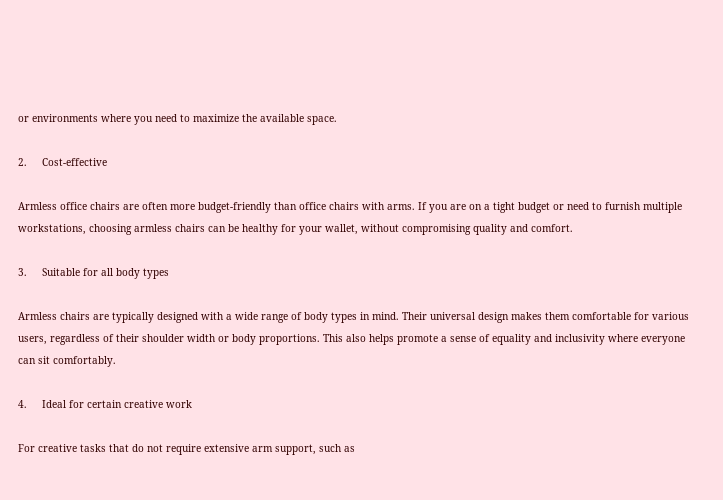or environments where you need to maximize the available space.

2.     Cost-effective

Armless office chairs are often more budget-friendly than office chairs with arms. If you are on a tight budget or need to furnish multiple workstations, choosing armless chairs can be healthy for your wallet, without compromising quality and comfort.

3.     Suitable for all body types

Armless chairs are typically designed with a wide range of body types in mind. Their universal design makes them comfortable for various users, regardless of their shoulder width or body proportions. This also helps promote a sense of equality and inclusivity where everyone can sit comfortably.

4.     Ideal for certain creative work

For creative tasks that do not require extensive arm support, such as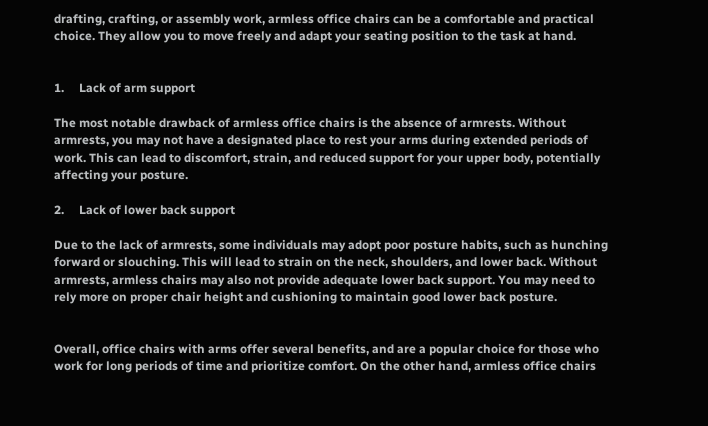drafting, crafting, or assembly work, armless office chairs can be a comfortable and practical choice. They allow you to move freely and adapt your seating position to the task at hand.


1.     Lack of arm support

The most notable drawback of armless office chairs is the absence of armrests. Without armrests, you may not have a designated place to rest your arms during extended periods of work. This can lead to discomfort, strain, and reduced support for your upper body, potentially affecting your posture.

2.     Lack of lower back support

Due to the lack of armrests, some individuals may adopt poor posture habits, such as hunching forward or slouching. This will lead to strain on the neck, shoulders, and lower back. Without armrests, armless chairs may also not provide adequate lower back support. You may need to rely more on proper chair height and cushioning to maintain good lower back posture.


Overall, office chairs with arms offer several benefits, and are a popular choice for those who work for long periods of time and prioritize comfort. On the other hand, armless office chairs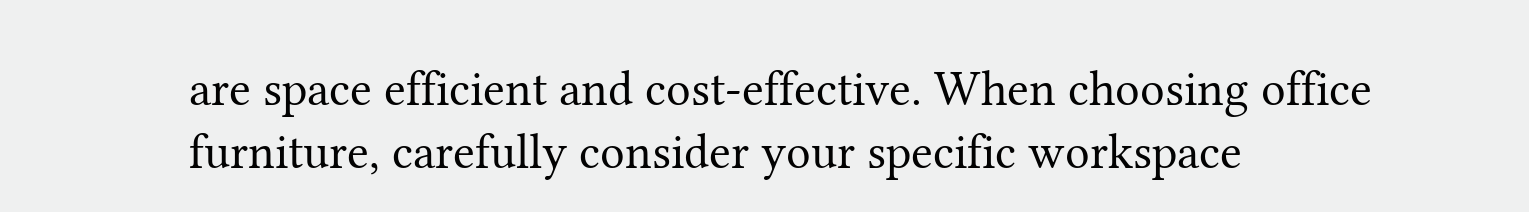are space efficient and cost-effective. When choosing office furniture, carefully consider your specific workspace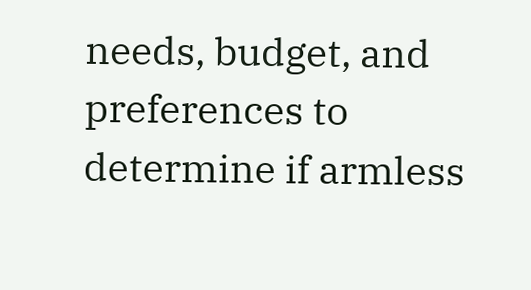needs, budget, and preferences to determine if armless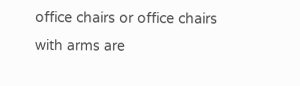office chairs or office chairs with arms are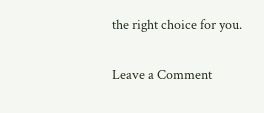the right choice for you.

Leave a Comment